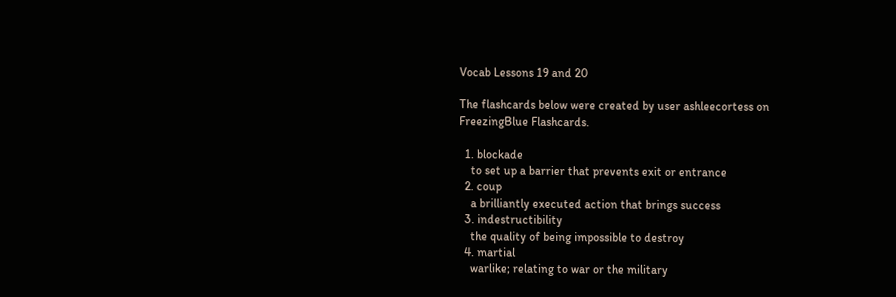Vocab Lessons 19 and 20

The flashcards below were created by user ashleecortess on FreezingBlue Flashcards.

  1. blockade
    to set up a barrier that prevents exit or entrance
  2. coup
    a brilliantly executed action that brings success
  3. indestructibility
    the quality of being impossible to destroy
  4. martial
    warlike; relating to war or the military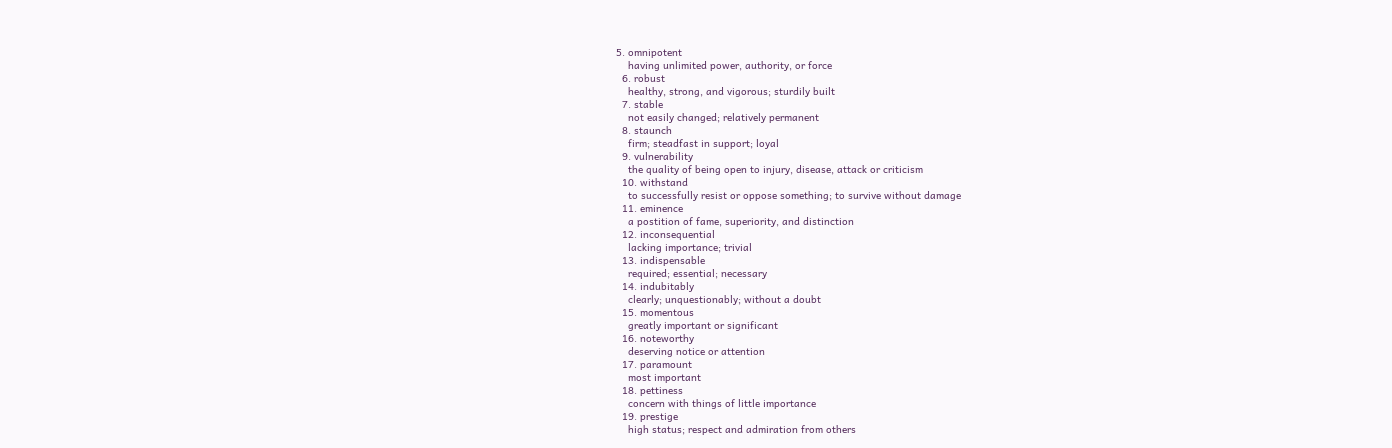5. omnipotent
    having unlimited power, authority, or force
  6. robust
    healthy, strong, and vigorous; sturdily built
  7. stable
    not easily changed; relatively permanent
  8. staunch
    firm; steadfast in support; loyal
  9. vulnerability
    the quality of being open to injury, disease, attack or criticism
  10. withstand
    to successfully resist or oppose something; to survive without damage
  11. eminence
    a postition of fame, superiority, and distinction
  12. inconsequential
    lacking importance; trivial
  13. indispensable
    required; essential; necessary
  14. indubitably
    clearly; unquestionably; without a doubt
  15. momentous
    greatly important or significant
  16. noteworthy
    deserving notice or attention
  17. paramount
    most important
  18. pettiness
    concern with things of little importance
  19. prestige
    high status; respect and admiration from others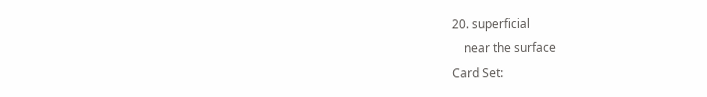20. superficial
    near the surface
Card Set: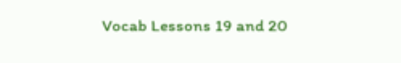Vocab Lessons 19 and 20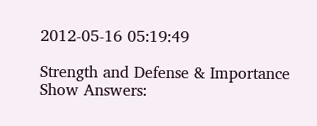2012-05-16 05:19:49

Strength and Defense & Importance
Show Answers: